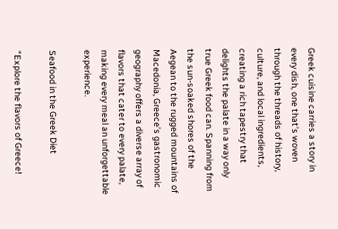Greek cuisine carries a story in every dish, one that’s woven through the threads of history, culture, and local ingredients, creating a rich tapestry that delights the palate in a way only true Greek food can. Spanning from the sun-soaked shores of the Aegean to the rugged mountains of Macedonia, Greece’s gastronomic geography offers a diverse array of flavors that cater to every palate, making every meal an unforgettable experience.

Seafood in the Greek Diet

"Explore the flavors of Greece!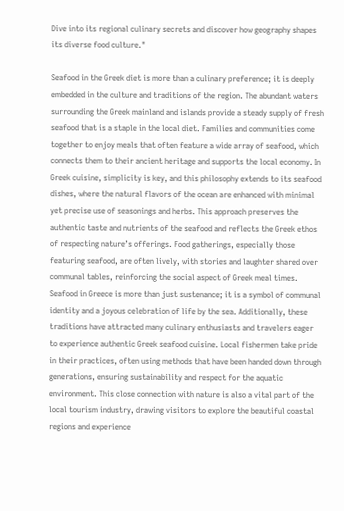Dive into its regional culinary secrets and discover how geography shapes its diverse food culture."

Seafood in the Greek diet is more than a culinary preference; it is deeply embedded in the culture and traditions of the region. The abundant waters surrounding the Greek mainland and islands provide a steady supply of fresh seafood that is a staple in the local diet. Families and communities come together to enjoy meals that often feature a wide array of seafood, which connects them to their ancient heritage and supports the local economy. In Greek cuisine, simplicity is key, and this philosophy extends to its seafood dishes, where the natural flavors of the ocean are enhanced with minimal yet precise use of seasonings and herbs. This approach preserves the authentic taste and nutrients of the seafood and reflects the Greek ethos of respecting nature’s offerings. Food gatherings, especially those featuring seafood, are often lively, with stories and laughter shared over communal tables, reinforcing the social aspect of Greek meal times. Seafood in Greece is more than just sustenance; it is a symbol of communal identity and a joyous celebration of life by the sea. Additionally, these traditions have attracted many culinary enthusiasts and travelers eager to experience authentic Greek seafood cuisine. Local fishermen take pride in their practices, often using methods that have been handed down through generations, ensuring sustainability and respect for the aquatic environment. This close connection with nature is also a vital part of the local tourism industry, drawing visitors to explore the beautiful coastal regions and experience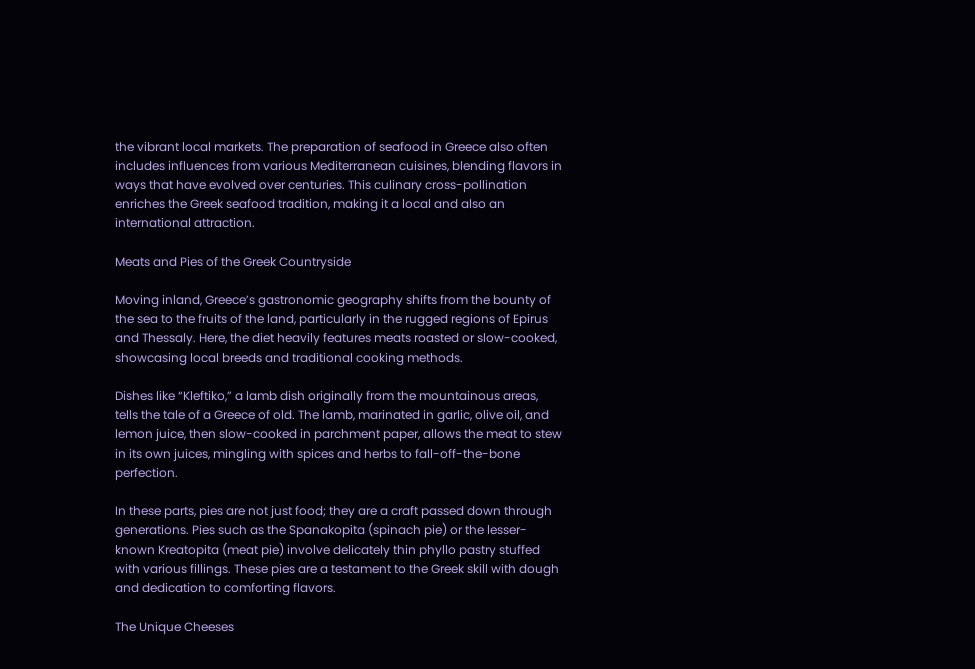the vibrant local markets. The preparation of seafood in Greece also often includes influences from various Mediterranean cuisines, blending flavors in ways that have evolved over centuries. This culinary cross-pollination enriches the Greek seafood tradition, making it a local and also an international attraction.

Meats and Pies of the Greek Countryside

Moving inland, Greece’s gastronomic geography shifts from the bounty of the sea to the fruits of the land, particularly in the rugged regions of Epirus and Thessaly. Here, the diet heavily features meats roasted or slow-cooked, showcasing local breeds and traditional cooking methods.

Dishes like “Kleftiko,” a lamb dish originally from the mountainous areas, tells the tale of a Greece of old. The lamb, marinated in garlic, olive oil, and lemon juice, then slow-cooked in parchment paper, allows the meat to stew in its own juices, mingling with spices and herbs to fall-off-the-bone perfection.

In these parts, pies are not just food; they are a craft passed down through generations. Pies such as the Spanakopita (spinach pie) or the lesser-known Kreatopita (meat pie) involve delicately thin phyllo pastry stuffed with various fillings. These pies are a testament to the Greek skill with dough and dedication to comforting flavors.

The Unique Cheeses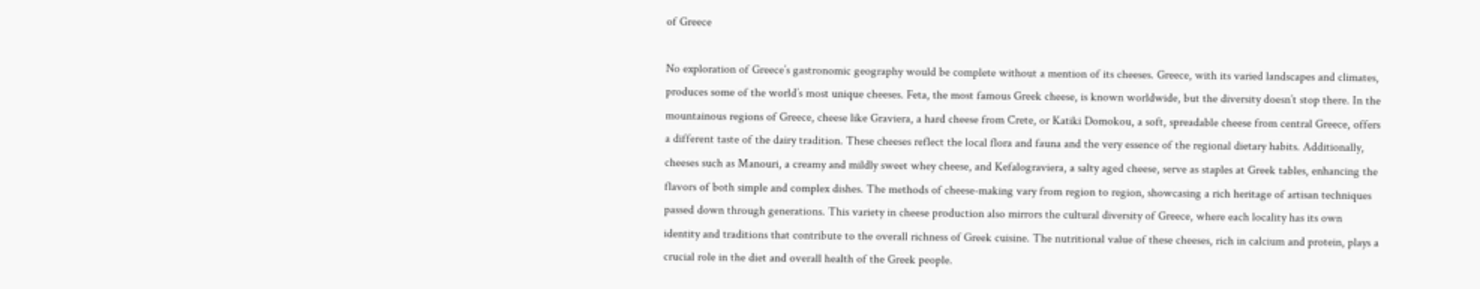of Greece

No exploration of Greece’s gastronomic geography would be complete without a mention of its cheeses. Greece, with its varied landscapes and climates, produces some of the world’s most unique cheeses. Feta, the most famous Greek cheese, is known worldwide, but the diversity doesn’t stop there. In the mountainous regions of Greece, cheese like Graviera, a hard cheese from Crete, or Katiki Domokou, a soft, spreadable cheese from central Greece, offers a different taste of the dairy tradition. These cheeses reflect the local flora and fauna and the very essence of the regional dietary habits. Additionally, cheeses such as Manouri, a creamy and mildly sweet whey cheese, and Kefalograviera, a salty aged cheese, serve as staples at Greek tables, enhancing the flavors of both simple and complex dishes. The methods of cheese-making vary from region to region, showcasing a rich heritage of artisan techniques passed down through generations. This variety in cheese production also mirrors the cultural diversity of Greece, where each locality has its own identity and traditions that contribute to the overall richness of Greek cuisine. The nutritional value of these cheeses, rich in calcium and protein, plays a crucial role in the diet and overall health of the Greek people.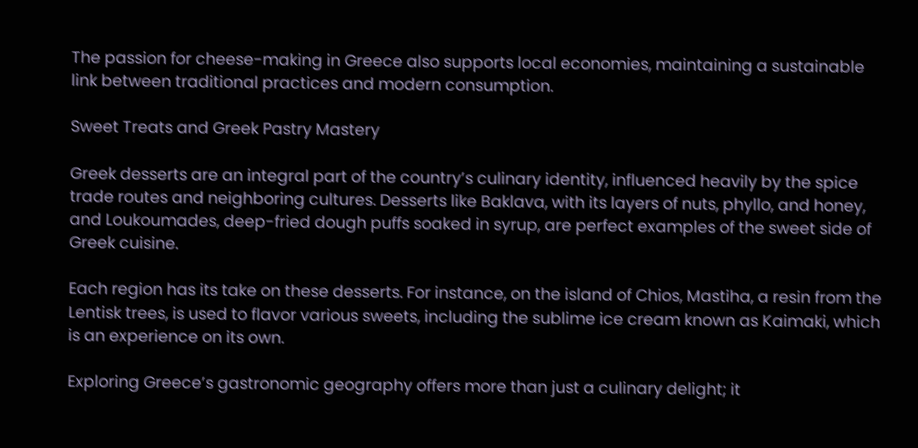The passion for cheese-making in Greece also supports local economies, maintaining a sustainable link between traditional practices and modern consumption.

Sweet Treats and Greek Pastry Mastery

Greek desserts are an integral part of the country’s culinary identity, influenced heavily by the spice trade routes and neighboring cultures. Desserts like Baklava, with its layers of nuts, phyllo, and honey, and Loukoumades, deep-fried dough puffs soaked in syrup, are perfect examples of the sweet side of Greek cuisine.

Each region has its take on these desserts. For instance, on the island of Chios, Mastiha, a resin from the Lentisk trees, is used to flavor various sweets, including the sublime ice cream known as Kaimaki, which is an experience on its own.

Exploring Greece’s gastronomic geography offers more than just a culinary delight; it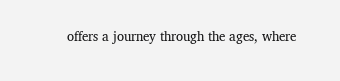offers a journey through the ages, where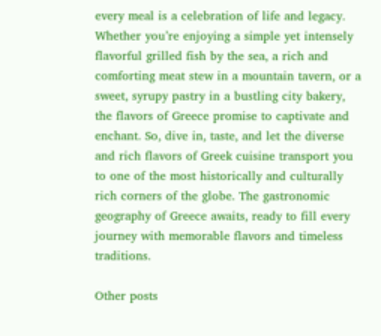every meal is a celebration of life and legacy. Whether you’re enjoying a simple yet intensely flavorful grilled fish by the sea, a rich and comforting meat stew in a mountain tavern, or a sweet, syrupy pastry in a bustling city bakery, the flavors of Greece promise to captivate and enchant. So, dive in, taste, and let the diverse and rich flavors of Greek cuisine transport you to one of the most historically and culturally rich corners of the globe. The gastronomic geography of Greece awaits, ready to fill every journey with memorable flavors and timeless traditions.

Other posts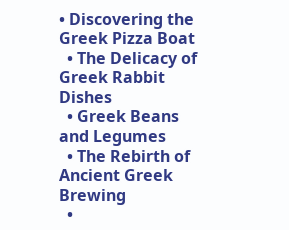• Discovering the Greek Pizza Boat
  • The Delicacy of Greek Rabbit Dishes
  • Greek Beans and Legumes
  • The Rebirth of Ancient Greek Brewing
  •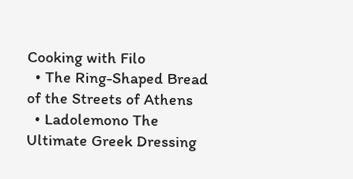Cooking with Filo
  • The Ring-Shaped Bread of the Streets of Athens
  • Ladolemono The Ultimate Greek Dressing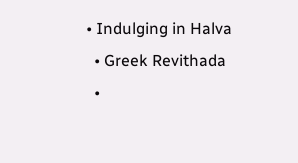• Indulging in Halva
  • Greek Revithada
  •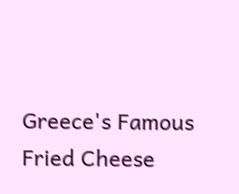Greece's Famous Fried Cheese